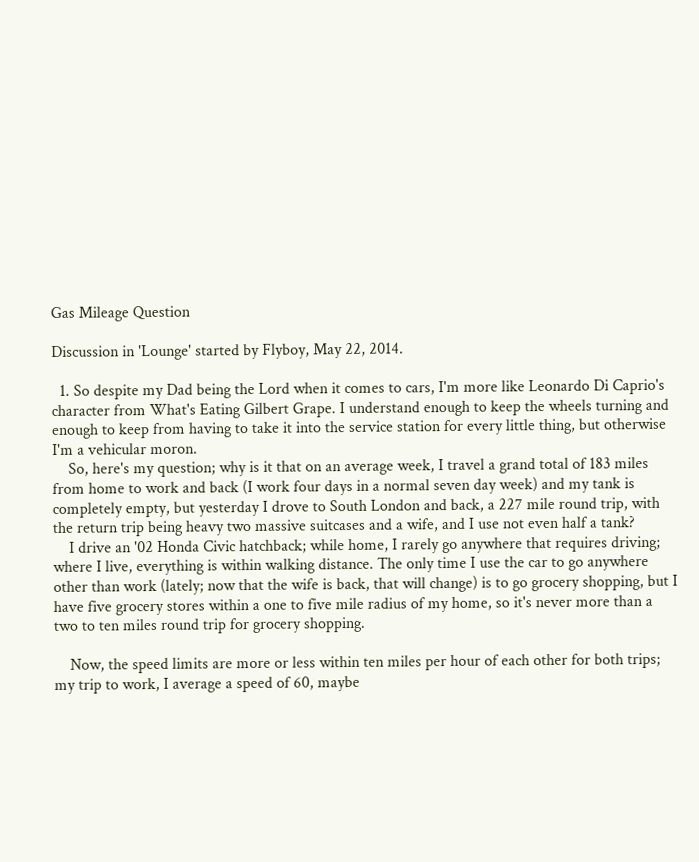Gas Mileage Question

Discussion in 'Lounge' started by Flyboy, May 22, 2014.

  1. So despite my Dad being the Lord when it comes to cars, I'm more like Leonardo Di Caprio's character from What's Eating Gilbert Grape. I understand enough to keep the wheels turning and enough to keep from having to take it into the service station for every little thing, but otherwise I'm a vehicular moron.
    So, here's my question; why is it that on an average week, I travel a grand total of 183 miles from home to work and back (I work four days in a normal seven day week) and my tank is completely empty, but yesterday I drove to South London and back, a 227 mile round trip, with the return trip being heavy two massive suitcases and a wife, and I use not even half a tank?
    I drive an '02 Honda Civic hatchback; while home, I rarely go anywhere that requires driving; where I live, everything is within walking distance. The only time I use the car to go anywhere other than work (lately; now that the wife is back, that will change) is to go grocery shopping, but I have five grocery stores within a one to five mile radius of my home, so it's never more than a two to ten miles round trip for grocery shopping.

    Now, the speed limits are more or less within ten miles per hour of each other for both trips; my trip to work, I average a speed of 60, maybe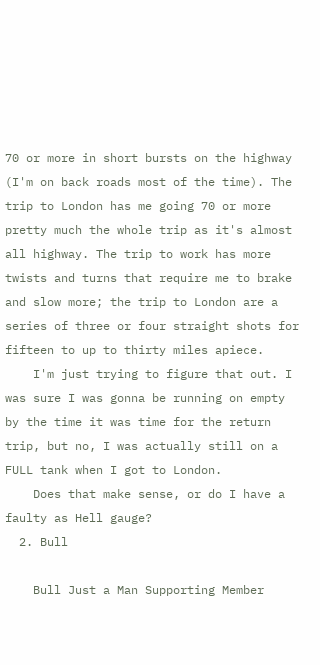70 or more in short bursts on the highway (I'm on back roads most of the time). The trip to London has me going 70 or more pretty much the whole trip as it's almost all highway. The trip to work has more twists and turns that require me to brake and slow more; the trip to London are a series of three or four straight shots for fifteen to up to thirty miles apiece.
    I'm just trying to figure that out. I was sure I was gonna be running on empty by the time it was time for the return trip, but no, I was actually still on a FULL tank when I got to London.
    Does that make sense, or do I have a faulty as Hell gauge?
  2. Bull

    Bull Just a Man Supporting Member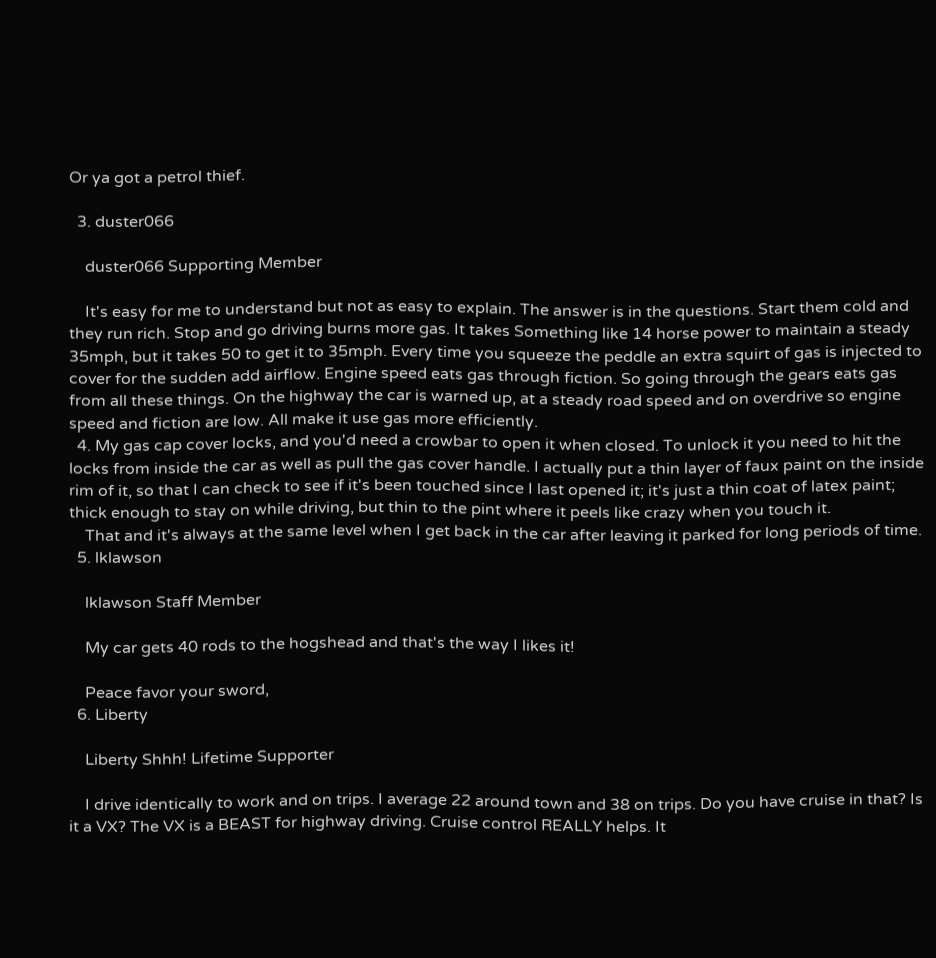Or ya got a petrol thief.

  3. duster066

    duster066 Supporting Member

    It's easy for me to understand but not as easy to explain. The answer is in the questions. Start them cold and they run rich. Stop and go driving burns more gas. It takes Something like 14 horse power to maintain a steady 35mph, but it takes 50 to get it to 35mph. Every time you squeeze the peddle an extra squirt of gas is injected to cover for the sudden add airflow. Engine speed eats gas through fiction. So going through the gears eats gas from all these things. On the highway the car is warned up, at a steady road speed and on overdrive so engine speed and fiction are low. All make it use gas more efficiently.
  4. My gas cap cover locks, and you'd need a crowbar to open it when closed. To unlock it you need to hit the locks from inside the car as well as pull the gas cover handle. I actually put a thin layer of faux paint on the inside rim of it, so that I can check to see if it's been touched since I last opened it; it's just a thin coat of latex paint; thick enough to stay on while driving, but thin to the pint where it peels like crazy when you touch it.
    That and it's always at the same level when I get back in the car after leaving it parked for long periods of time.
  5. lklawson

    lklawson Staff Member

    My car gets 40 rods to the hogshead and that's the way I likes it!

    Peace favor your sword,
  6. Liberty

    Liberty Shhh! Lifetime Supporter

    I drive identically to work and on trips. I average 22 around town and 38 on trips. Do you have cruise in that? Is it a VX? The VX is a BEAST for highway driving. Cruise control REALLY helps. It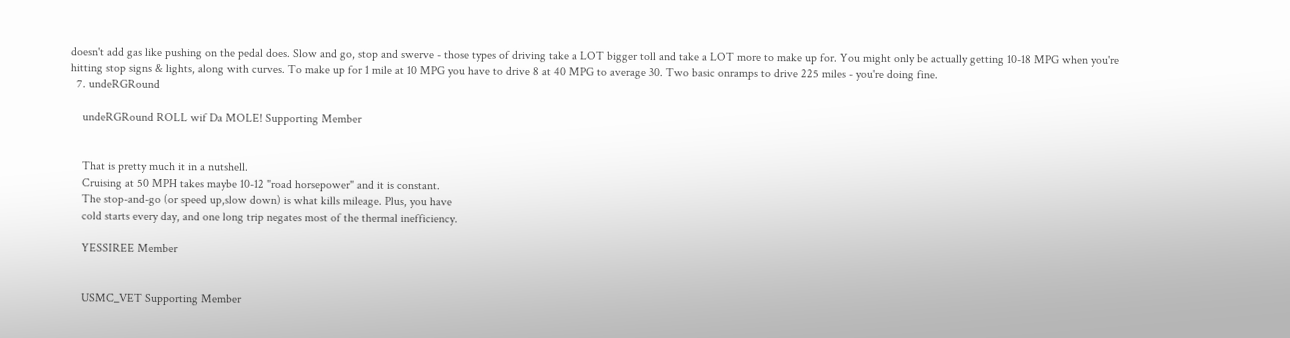doesn't add gas like pushing on the pedal does. Slow and go, stop and swerve - those types of driving take a LOT bigger toll and take a LOT more to make up for. You might only be actually getting 10-18 MPG when you're hitting stop signs & lights, along with curves. To make up for 1 mile at 10 MPG you have to drive 8 at 40 MPG to average 30. Two basic onramps to drive 225 miles - you're doing fine.
  7. undeRGRound

    undeRGRound ROLL wif Da MOLE! Supporting Member


    That is pretty much it in a nutshell.
    Cruising at 50 MPH takes maybe 10-12 "road horsepower" and it is constant.
    The stop-and-go (or speed up,slow down) is what kills mileage. Plus, you have
    cold starts every day, and one long trip negates most of the thermal inefficiency.

    YESSIREE Member


    USMC_VET Supporting Member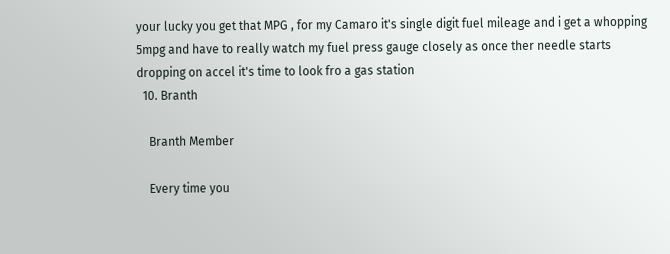your lucky you get that MPG , for my Camaro it's single digit fuel mileage and i get a whopping 5mpg and have to really watch my fuel press gauge closely as once ther needle starts dropping on accel it's time to look fro a gas station
  10. Branth

    Branth Member

    Every time you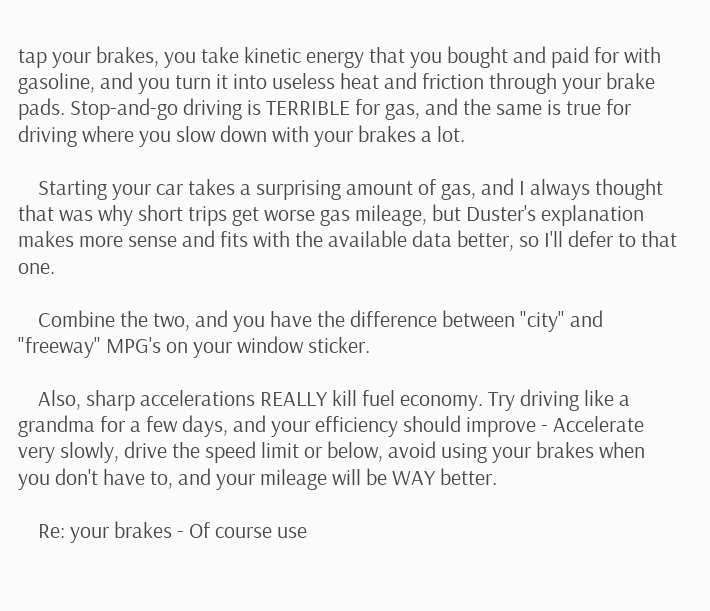tap your brakes, you take kinetic energy that you bought and paid for with gasoline, and you turn it into useless heat and friction through your brake pads. Stop-and-go driving is TERRIBLE for gas, and the same is true for driving where you slow down with your brakes a lot.

    Starting your car takes a surprising amount of gas, and I always thought that was why short trips get worse gas mileage, but Duster's explanation makes more sense and fits with the available data better, so I'll defer to that one.

    Combine the two, and you have the difference between "city" and "freeway" MPG's on your window sticker.

    Also, sharp accelerations REALLY kill fuel economy. Try driving like a grandma for a few days, and your efficiency should improve - Accelerate very slowly, drive the speed limit or below, avoid using your brakes when you don't have to, and your mileage will be WAY better.

    Re: your brakes - Of course use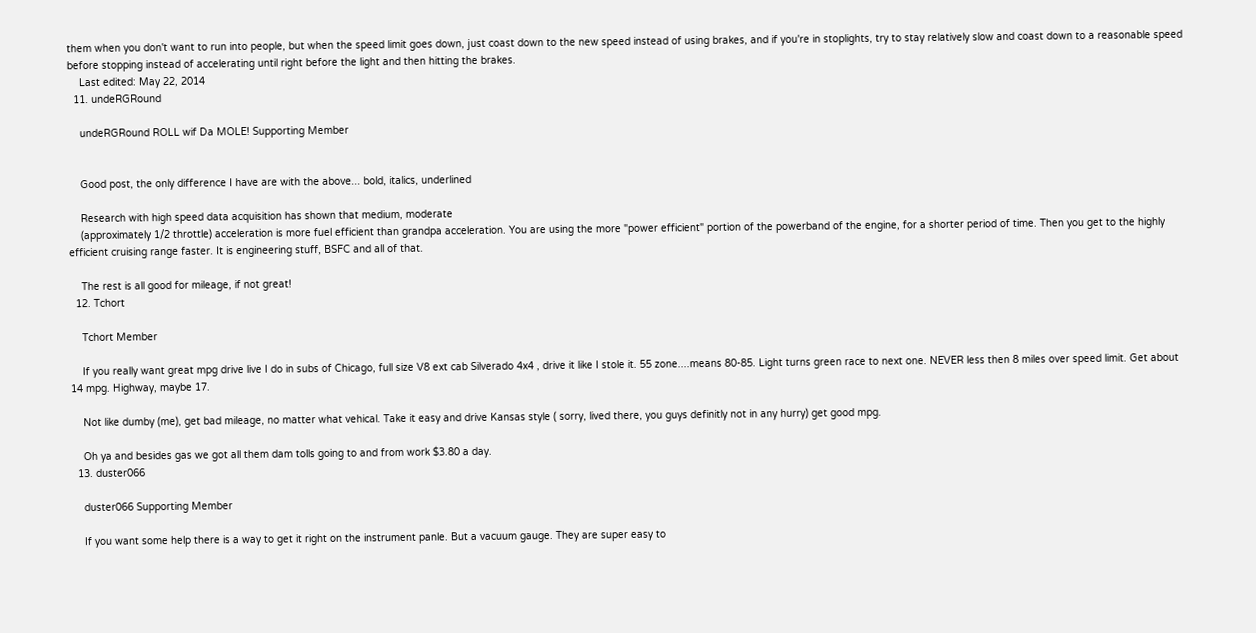them when you don't want to run into people, but when the speed limit goes down, just coast down to the new speed instead of using brakes, and if you're in stoplights, try to stay relatively slow and coast down to a reasonable speed before stopping instead of accelerating until right before the light and then hitting the brakes.
    Last edited: May 22, 2014
  11. undeRGRound

    undeRGRound ROLL wif Da MOLE! Supporting Member


    Good post, the only difference I have are with the above... bold, italics, underlined

    Research with high speed data acquisition has shown that medium, moderate
    (approximately 1/2 throttle) acceleration is more fuel efficient than grandpa acceleration. You are using the more "power efficient" portion of the powerband of the engine, for a shorter period of time. Then you get to the highly efficient cruising range faster. It is engineering stuff, BSFC and all of that.

    The rest is all good for mileage, if not great!
  12. Tchort

    Tchort Member

    If you really want great mpg drive live I do in subs of Chicago, full size V8 ext cab Silverado 4x4 , drive it like I stole it. 55 zone....means 80-85. Light turns green race to next one. NEVER less then 8 miles over speed limit. Get about 14 mpg. Highway, maybe 17.

    Not like dumby (me), get bad mileage, no matter what vehical. Take it easy and drive Kansas style ( sorry, lived there, you guys definitly not in any hurry) get good mpg.

    Oh ya and besides gas we got all them dam tolls going to and from work $3.80 a day.
  13. duster066

    duster066 Supporting Member

    If you want some help there is a way to get it right on the instrument panle. But a vacuum gauge. They are super easy to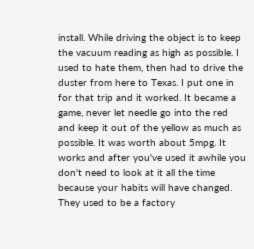install. While driving the object is to keep the vacuum reading as high as possible. I used to hate them, then had to drive the duster from here to Texas. I put one in for that trip and it worked. It became a game, never let needle go into the red and keep it out of the yellow as much as possible. It was worth about 5mpg. It works and after you've used it awhile you don't need to look at it all the time because your habits will have changed. They used to be a factory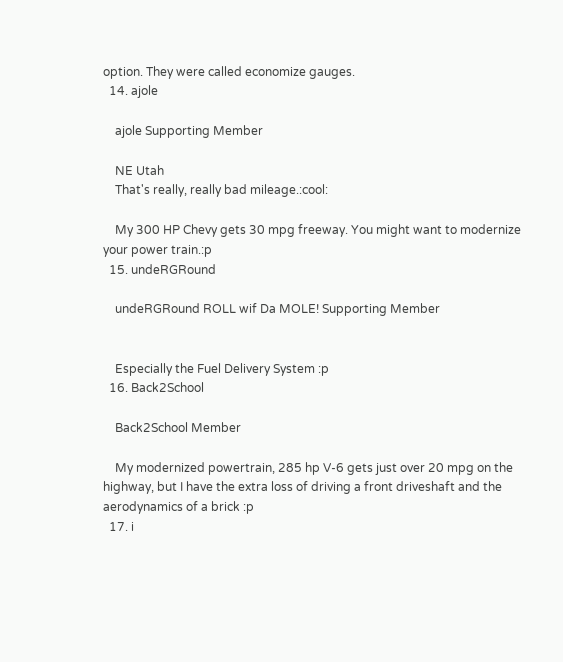option. They were called economize gauges.
  14. ajole

    ajole Supporting Member

    NE Utah
    That's really, really bad mileage.:cool:

    My 300 HP Chevy gets 30 mpg freeway. You might want to modernize your power train.:p
  15. undeRGRound

    undeRGRound ROLL wif Da MOLE! Supporting Member


    Especially the Fuel Delivery System :p
  16. Back2School

    Back2School Member

    My modernized powertrain, 285 hp V-6 gets just over 20 mpg on the highway, but I have the extra loss of driving a front driveshaft and the aerodynamics of a brick :p
  17. i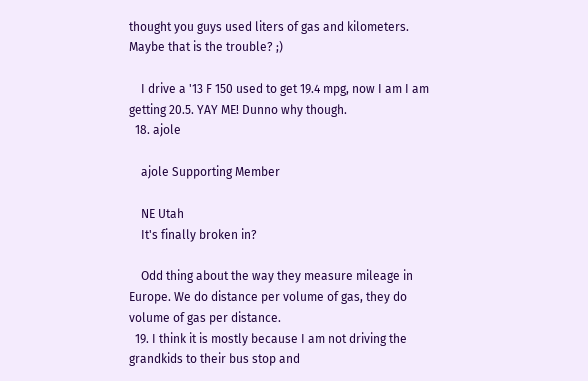thought you guys used liters of gas and kilometers. Maybe that is the trouble? ;)

    I drive a '13 F 150 used to get 19.4 mpg, now I am I am getting 20.5. YAY ME! Dunno why though.
  18. ajole

    ajole Supporting Member

    NE Utah
    It's finally broken in?

    Odd thing about the way they measure mileage in Europe. We do distance per volume of gas, they do volume of gas per distance.
  19. I think it is mostly because I am not driving the grandkids to their bus stop and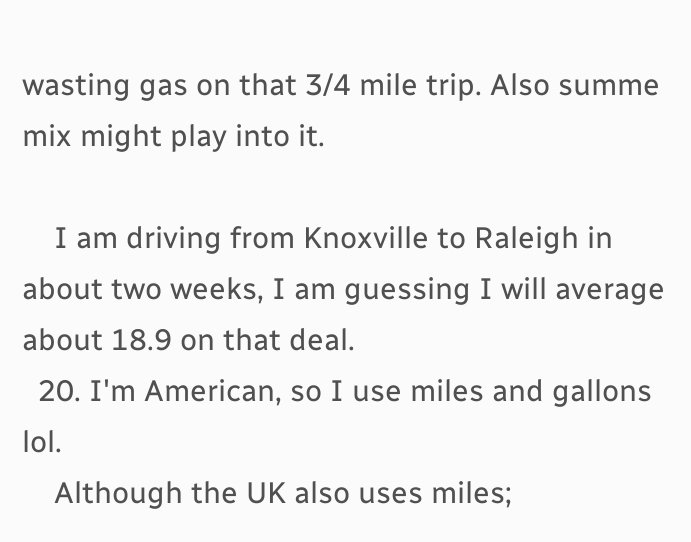wasting gas on that 3/4 mile trip. Also summe mix might play into it.

    I am driving from Knoxville to Raleigh in about two weeks, I am guessing I will average about 18.9 on that deal.
  20. I'm American, so I use miles and gallons lol.
    Although the UK also uses miles;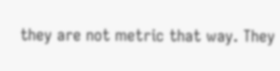they are not metric that way. They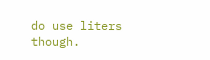do use liters though.